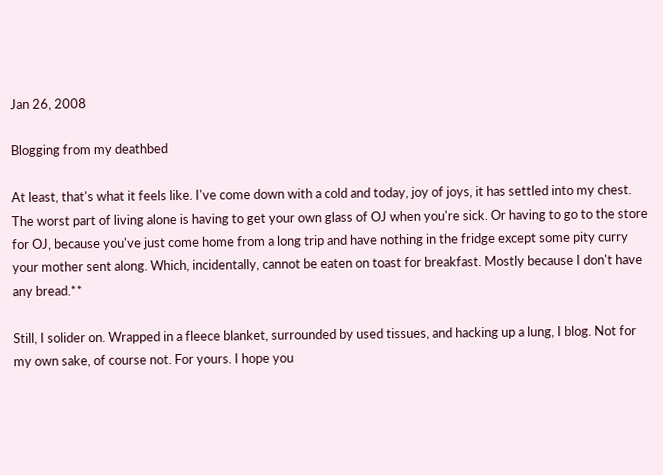Jan 26, 2008

Blogging from my deathbed

At least, that's what it feels like. I've come down with a cold and today, joy of joys, it has settled into my chest. The worst part of living alone is having to get your own glass of OJ when you're sick. Or having to go to the store for OJ, because you've just come home from a long trip and have nothing in the fridge except some pity curry your mother sent along. Which, incidentally, cannot be eaten on toast for breakfast. Mostly because I don't have any bread.**

Still, I solider on. Wrapped in a fleece blanket, surrounded by used tissues, and hacking up a lung, I blog. Not for my own sake, of course not. For yours. I hope you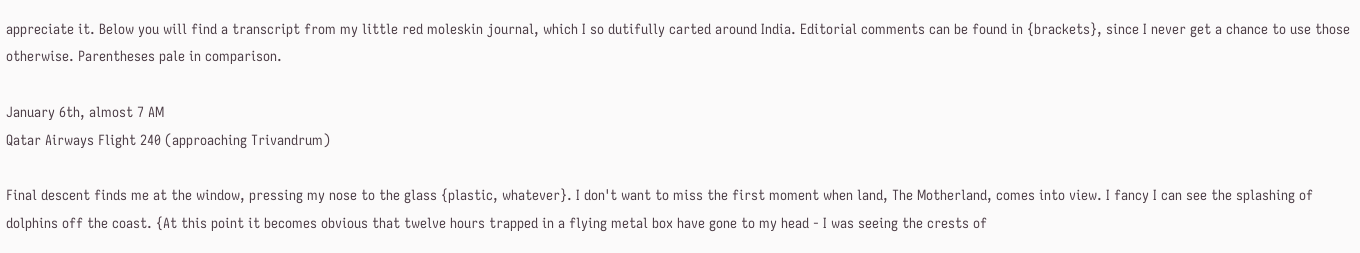appreciate it. Below you will find a transcript from my little red moleskin journal, which I so dutifully carted around India. Editorial comments can be found in {brackets}, since I never get a chance to use those otherwise. Parentheses pale in comparison.

January 6th, almost 7 AM
Qatar Airways Flight 240 (approaching Trivandrum)

Final descent finds me at the window, pressing my nose to the glass {plastic, whatever}. I don't want to miss the first moment when land, The Motherland, comes into view. I fancy I can see the splashing of dolphins off the coast. {At this point it becomes obvious that twelve hours trapped in a flying metal box have gone to my head - I was seeing the crests of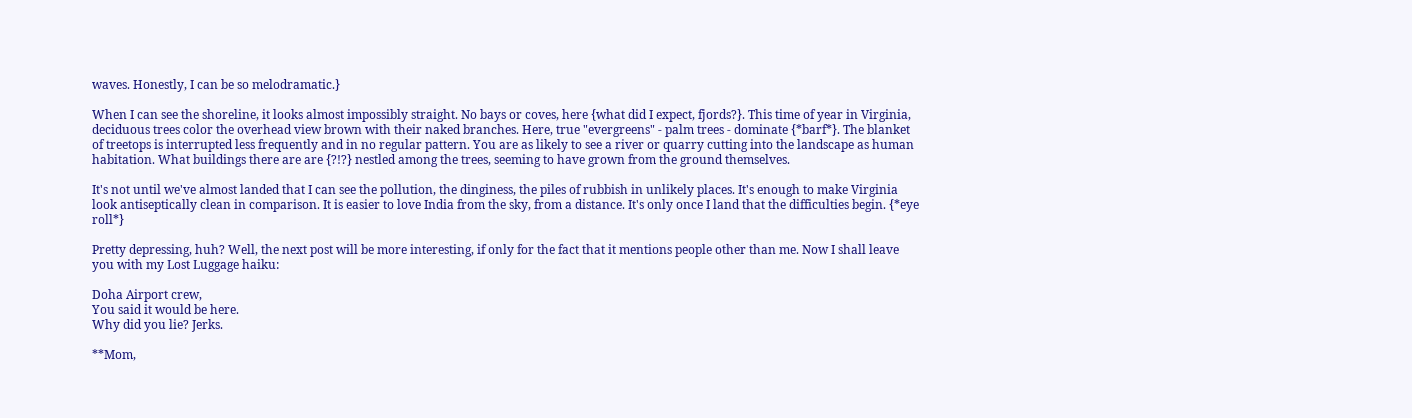waves. Honestly, I can be so melodramatic.}

When I can see the shoreline, it looks almost impossibly straight. No bays or coves, here {what did I expect, fjords?}. This time of year in Virginia, deciduous trees color the overhead view brown with their naked branches. Here, true "evergreens" - palm trees - dominate {*barf*}. The blanket of treetops is interrupted less frequently and in no regular pattern. You are as likely to see a river or quarry cutting into the landscape as human habitation. What buildings there are are {?!?} nestled among the trees, seeming to have grown from the ground themselves.

It's not until we've almost landed that I can see the pollution, the dinginess, the piles of rubbish in unlikely places. It's enough to make Virginia look antiseptically clean in comparison. It is easier to love India from the sky, from a distance. It's only once I land that the difficulties begin. {*eye roll*}

Pretty depressing, huh? Well, the next post will be more interesting, if only for the fact that it mentions people other than me. Now I shall leave you with my Lost Luggage haiku:

Doha Airport crew,
You said it would be here.
Why did you lie? Jerks.

**Mom,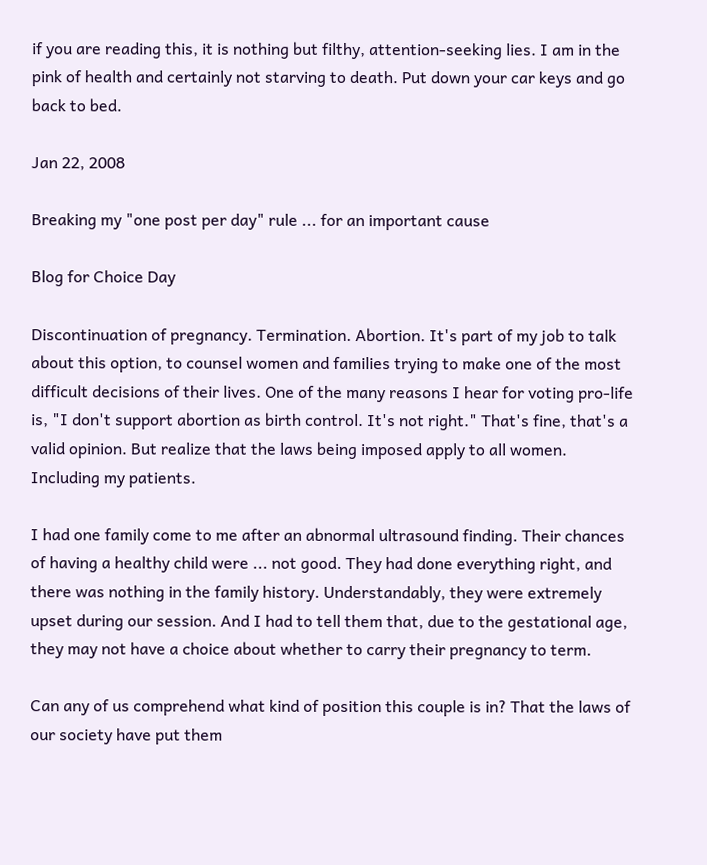if you are reading this, it is nothing but filthy, attention-seeking lies. I am in the pink of health and certainly not starving to death. Put down your car keys and go back to bed.

Jan 22, 2008

Breaking my "one post per day" rule ... for an important cause

Blog for Choice Day

Discontinuation of pregnancy. Termination. Abortion. It's part of my job to talk about this option, to counsel women and families trying to make one of the most difficult decisions of their lives. One of the many reasons I hear for voting pro-life is, "I don't support abortion as birth control. It's not right." That's fine, that's a valid opinion. But realize that the laws being imposed apply to all women. Including my patients.

I had one family come to me after an abnormal ultrasound finding. Their chances of having a healthy child were ... not good. They had done everything right, and there was nothing in the family history. Understandably, they were extremely upset during our session. And I had to tell them that, due to the gestational age, they may not have a choice about whether to carry their pregnancy to term.

Can any of us comprehend what kind of position this couple is in? That the laws of our society have put them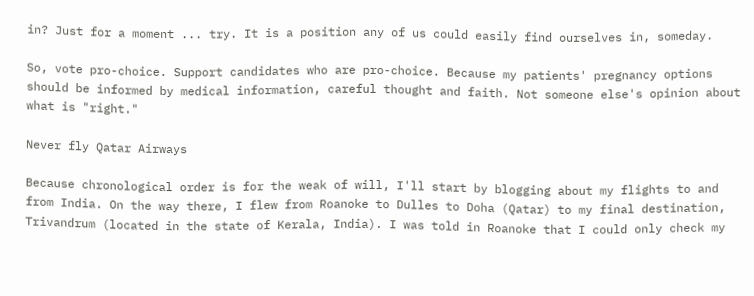in? Just for a moment ... try. It is a position any of us could easily find ourselves in, someday.

So, vote pro-choice. Support candidates who are pro-choice. Because my patients' pregnancy options should be informed by medical information, careful thought and faith. Not someone else's opinion about what is "right."

Never fly Qatar Airways

Because chronological order is for the weak of will, I'll start by blogging about my flights to and from India. On the way there, I flew from Roanoke to Dulles to Doha (Qatar) to my final destination, Trivandrum (located in the state of Kerala, India). I was told in Roanoke that I could only check my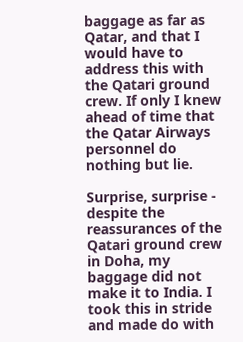baggage as far as Qatar, and that I would have to address this with the Qatari ground crew. If only I knew ahead of time that the Qatar Airways personnel do nothing but lie.

Surprise, surprise - despite the reassurances of the Qatari ground crew in Doha, my baggage did not make it to India. I took this in stride and made do with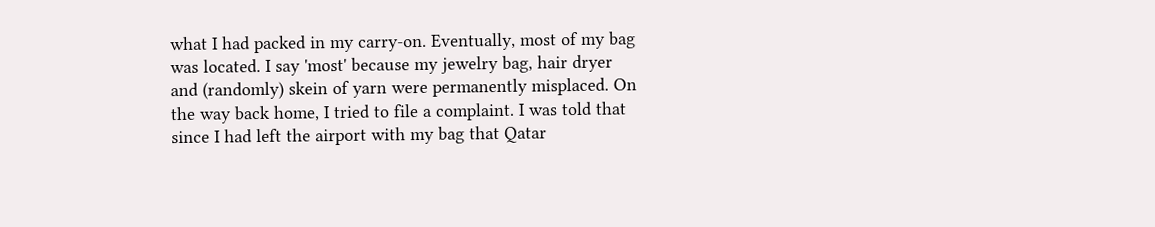what I had packed in my carry-on. Eventually, most of my bag was located. I say 'most' because my jewelry bag, hair dryer and (randomly) skein of yarn were permanently misplaced. On the way back home, I tried to file a complaint. I was told that since I had left the airport with my bag that Qatar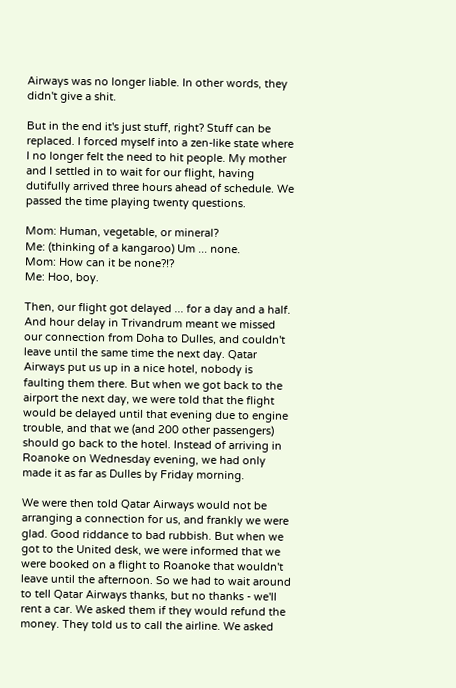Airways was no longer liable. In other words, they didn't give a shit.

But in the end it's just stuff, right? Stuff can be replaced. I forced myself into a zen-like state where I no longer felt the need to hit people. My mother and I settled in to wait for our flight, having dutifully arrived three hours ahead of schedule. We passed the time playing twenty questions.

Mom: Human, vegetable, or mineral?
Me: (thinking of a kangaroo) Um ... none.
Mom: How can it be none?!?
Me: Hoo, boy.

Then, our flight got delayed ... for a day and a half. And hour delay in Trivandrum meant we missed our connection from Doha to Dulles, and couldn't leave until the same time the next day. Qatar Airways put us up in a nice hotel, nobody is faulting them there. But when we got back to the airport the next day, we were told that the flight would be delayed until that evening due to engine trouble, and that we (and 200 other passengers) should go back to the hotel. Instead of arriving in Roanoke on Wednesday evening, we had only made it as far as Dulles by Friday morning.

We were then told Qatar Airways would not be arranging a connection for us, and frankly we were glad. Good riddance to bad rubbish. But when we got to the United desk, we were informed that we were booked on a flight to Roanoke that wouldn't leave until the afternoon. So we had to wait around to tell Qatar Airways thanks, but no thanks - we'll rent a car. We asked them if they would refund the money. They told us to call the airline. We asked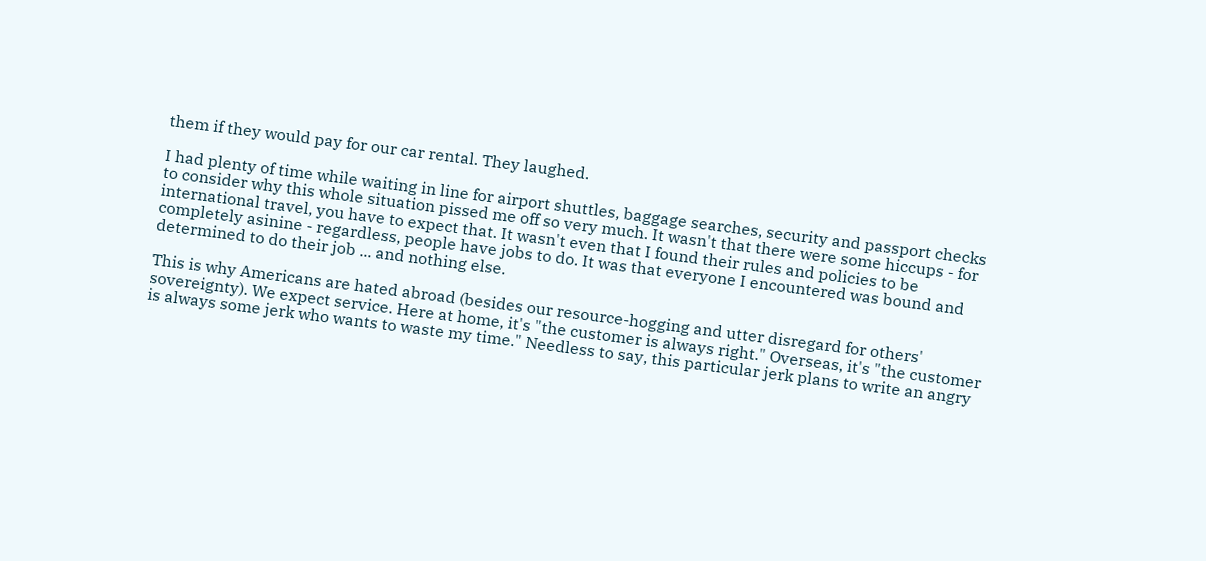them if they would pay for our car rental. They laughed.

I had plenty of time while waiting in line for airport shuttles, baggage searches, security and passport checks to consider why this whole situation pissed me off so very much. It wasn't that there were some hiccups - for international travel, you have to expect that. It wasn't even that I found their rules and policies to be completely asinine - regardless, people have jobs to do. It was that everyone I encountered was bound and determined to do their job ... and nothing else.

This is why Americans are hated abroad (besides our resource-hogging and utter disregard for others' sovereignty). We expect service. Here at home, it's "the customer is always right." Overseas, it's "the customer is always some jerk who wants to waste my time." Needless to say, this particular jerk plans to write an angry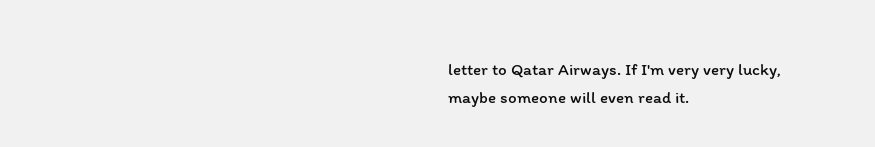letter to Qatar Airways. If I'm very very lucky, maybe someone will even read it.